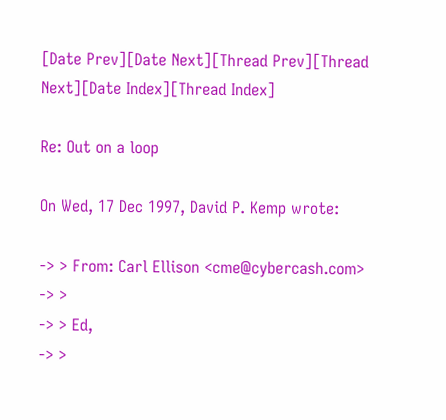[Date Prev][Date Next][Thread Prev][Thread Next][Date Index][Thread Index]

Re: Out on a loop

On Wed, 17 Dec 1997, David P. Kemp wrote:

-> > From: Carl Ellison <cme@cybercash.com>
-> >
-> > Ed,
-> >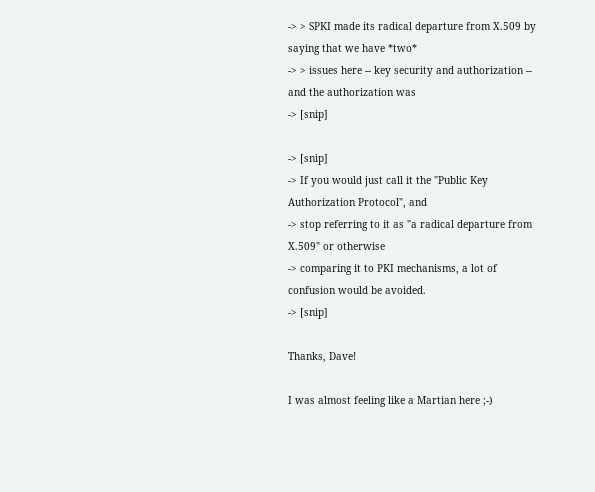-> > SPKI made its radical departure from X.509 by saying that we have *two*
-> > issues here -- key security and authorization -- and the authorization was
-> [snip]

-> [snip]
-> If you would just call it the "Public Key Authorization Protocol", and
-> stop referring to it as "a radical departure from X.509" or otherwise
-> comparing it to PKI mechanisms, a lot of confusion would be avoided.
-> [snip]

Thanks, Dave!

I was almost feeling like a Martian here ;-)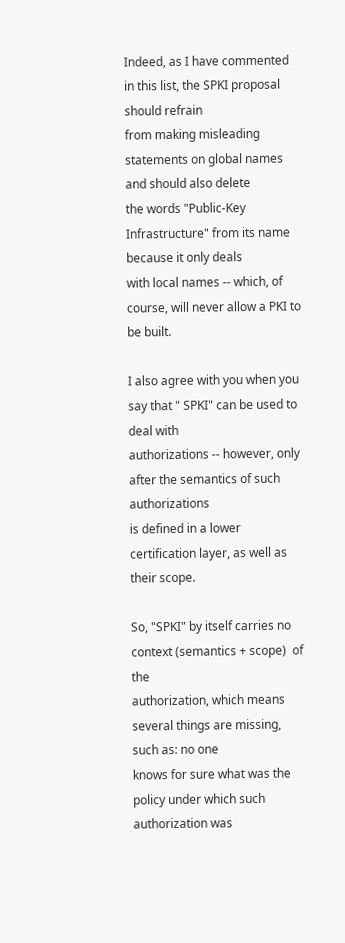Indeed, as I have commented in this list, the SPKI proposal should refrain
from making misleading statements on global names and should also delete
the words "Public-Key Infrastructure" from its name because it only deals
with local names -- which, of course, will never allow a PKI to be built.

I also agree with you when you say that " SPKI" can be used to deal with
authorizations -- however, only after the semantics of such authorizations
is defined in a lower certification layer, as well as their scope.

So, "SPKI" by itself carries no context (semantics + scope)  of the
authorization, which means several things are missing, such as: no one
knows for sure what was the policy under which such authorization was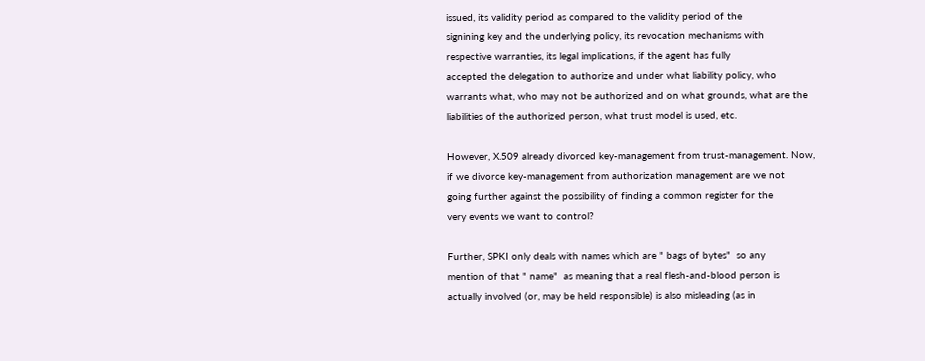issued, its validity period as compared to the validity period of the
signining key and the underlying policy, its revocation mechanisms with
respective warranties, its legal implications, if the agent has fully
accepted the delegation to authorize and under what liability policy, who
warrants what, who may not be authorized and on what grounds, what are the
liabilities of the authorized person, what trust model is used, etc.

However, X.509 already divorced key-management from trust-management. Now,
if we divorce key-management from authorization management are we not
going further against the possibility of finding a common register for the
very events we want to control?

Further, SPKI only deals with names which are " bags of bytes"  so any
mention of that " name"  as meaning that a real flesh-and-blood person is
actually involved (or, may be held responsible) is also misleading (as in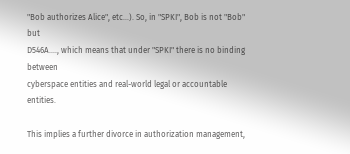"Bob authorizes Alice", etc...). So, in "SPKI", Bob is not "Bob"  but
D546A...., which means that under "SPKI" there is no binding between
cyberspace entities and real-world legal or accountable entities.

This implies a further divorce in authorization management,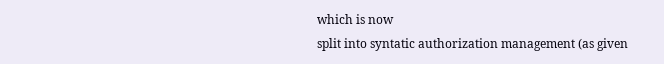which is now
split into syntatic authorization management (as given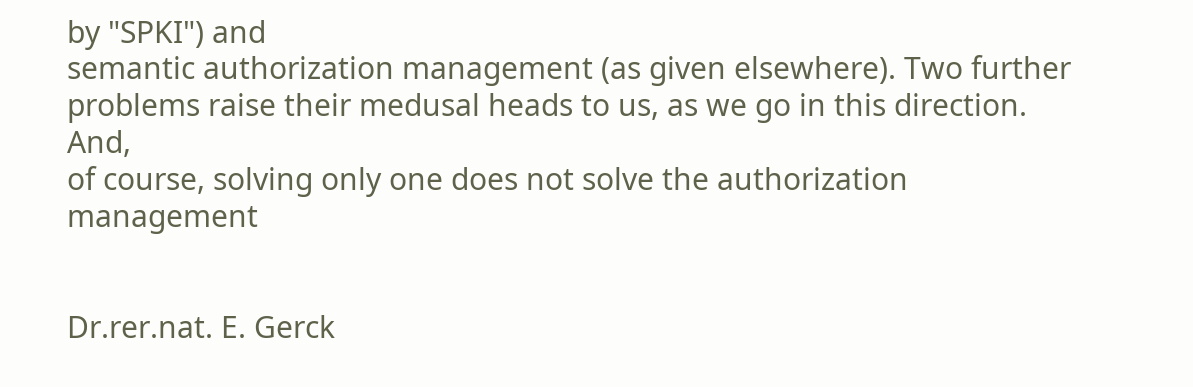by "SPKI") and
semantic authorization management (as given elsewhere). Two further
problems raise their medusal heads to us, as we go in this direction. And,
of course, solving only one does not solve the authorization management


Dr.rer.nat. E. Gerck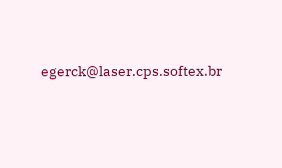egerck@laser.cps.softex.br